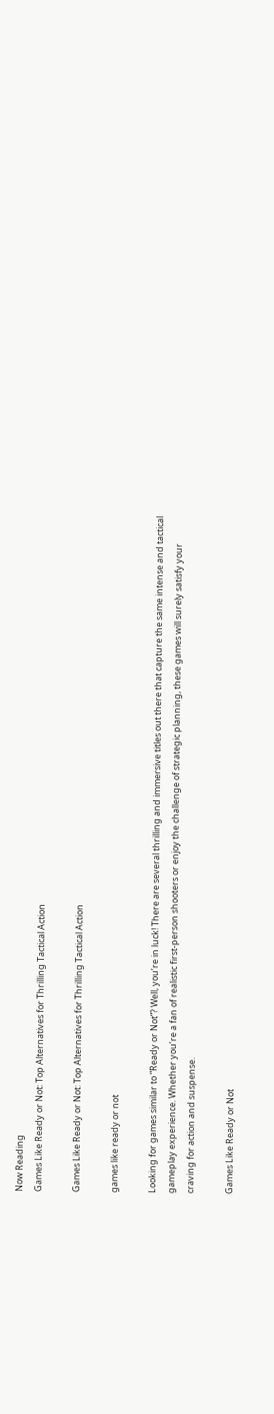Now Reading
Games Like Ready or Not: Top Alternatives for Thrilling Tactical Action

Games Like Ready or Not: Top Alternatives for Thrilling Tactical Action

games like ready or not

Looking for games similar to “Ready or Not”? Well, you’re in luck! There are several thrilling and immersive titles out there that capture the same intense and tactical gameplay experience. Whether you’re a fan of realistic first-person shooters or enjoy the challenge of strategic planning, these games will surely satisfy your craving for action and suspense.

Games Like Ready or Not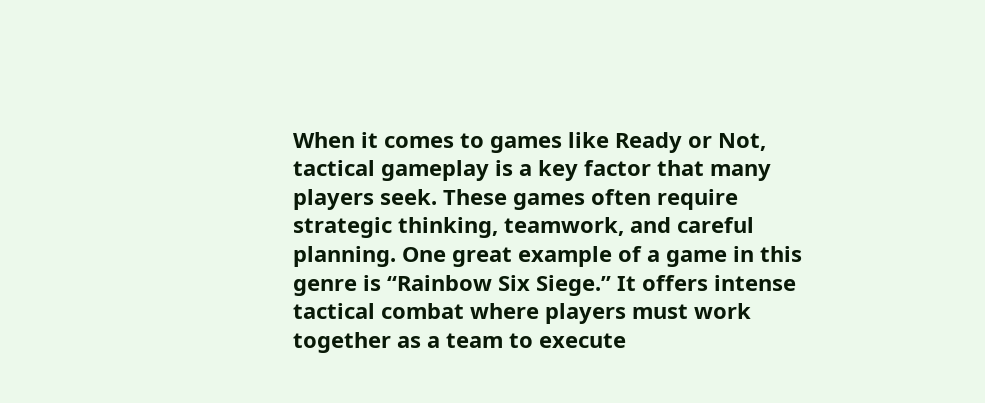When it comes to games like Ready or Not, tactical gameplay is a key factor that many players seek. These games often require strategic thinking, teamwork, and careful planning. One great example of a game in this genre is “Rainbow Six Siege.” It offers intense tactical combat where players must work together as a team to execute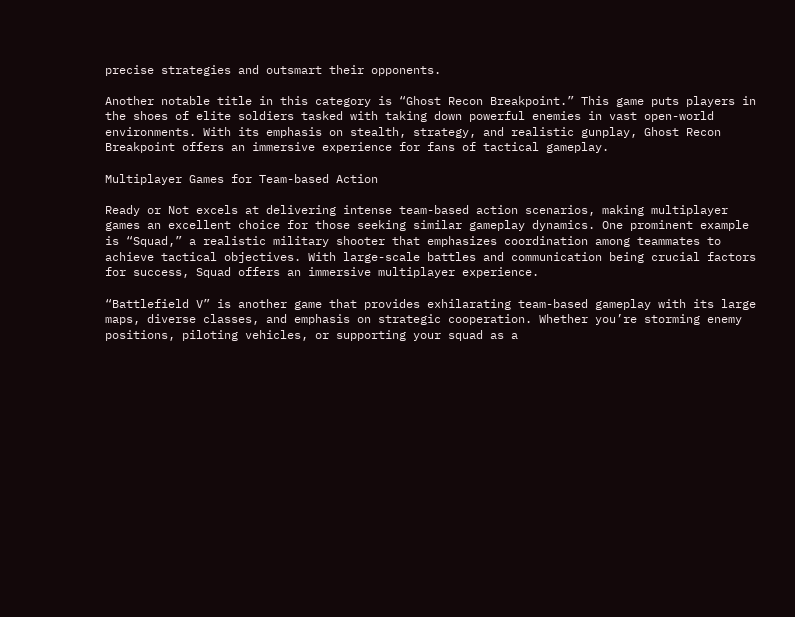precise strategies and outsmart their opponents.

Another notable title in this category is “Ghost Recon Breakpoint.” This game puts players in the shoes of elite soldiers tasked with taking down powerful enemies in vast open-world environments. With its emphasis on stealth, strategy, and realistic gunplay, Ghost Recon Breakpoint offers an immersive experience for fans of tactical gameplay.

Multiplayer Games for Team-based Action

Ready or Not excels at delivering intense team-based action scenarios, making multiplayer games an excellent choice for those seeking similar gameplay dynamics. One prominent example is “Squad,” a realistic military shooter that emphasizes coordination among teammates to achieve tactical objectives. With large-scale battles and communication being crucial factors for success, Squad offers an immersive multiplayer experience.

“Battlefield V” is another game that provides exhilarating team-based gameplay with its large maps, diverse classes, and emphasis on strategic cooperation. Whether you’re storming enemy positions, piloting vehicles, or supporting your squad as a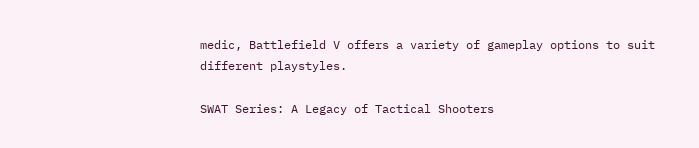medic, Battlefield V offers a variety of gameplay options to suit different playstyles.

SWAT Series: A Legacy of Tactical Shooters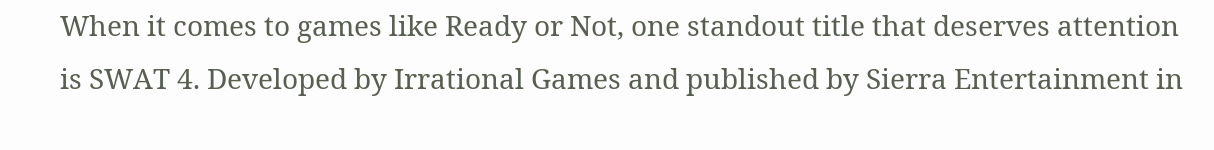When it comes to games like Ready or Not, one standout title that deserves attention is SWAT 4. Developed by Irrational Games and published by Sierra Entertainment in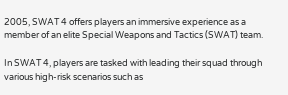2005, SWAT 4 offers players an immersive experience as a member of an elite Special Weapons and Tactics (SWAT) team.

In SWAT 4, players are tasked with leading their squad through various high-risk scenarios such as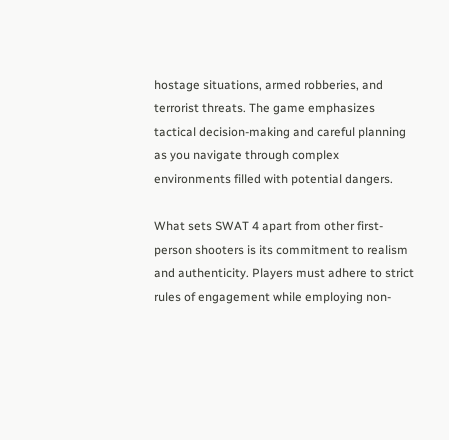hostage situations, armed robberies, and terrorist threats. The game emphasizes tactical decision-making and careful planning as you navigate through complex environments filled with potential dangers.

What sets SWAT 4 apart from other first-person shooters is its commitment to realism and authenticity. Players must adhere to strict rules of engagement while employing non-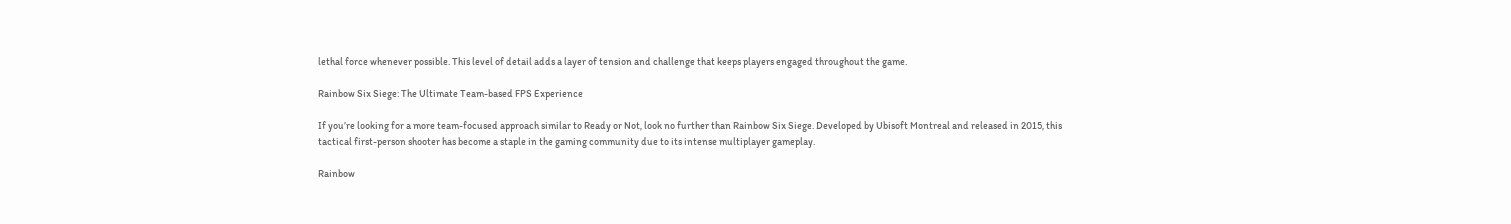lethal force whenever possible. This level of detail adds a layer of tension and challenge that keeps players engaged throughout the game.

Rainbow Six Siege: The Ultimate Team-based FPS Experience

If you’re looking for a more team-focused approach similar to Ready or Not, look no further than Rainbow Six Siege. Developed by Ubisoft Montreal and released in 2015, this tactical first-person shooter has become a staple in the gaming community due to its intense multiplayer gameplay.

Rainbow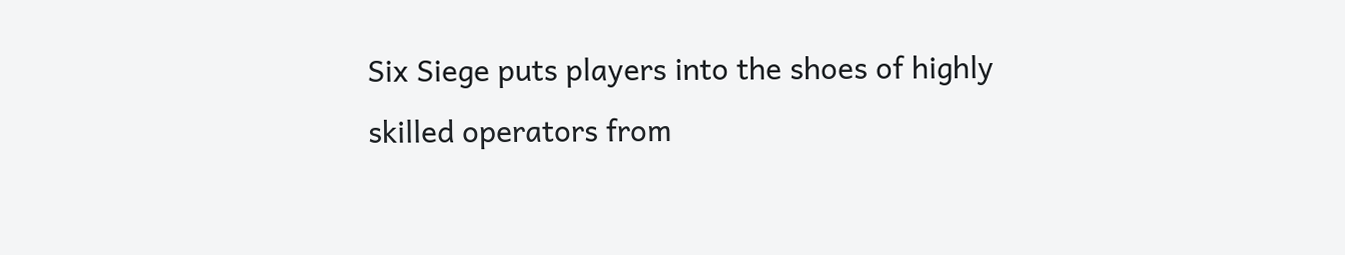Six Siege puts players into the shoes of highly skilled operators from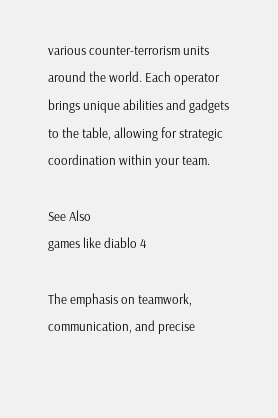various counter-terrorism units around the world. Each operator brings unique abilities and gadgets to the table, allowing for strategic coordination within your team.

See Also
games like diablo 4

The emphasis on teamwork, communication, and precise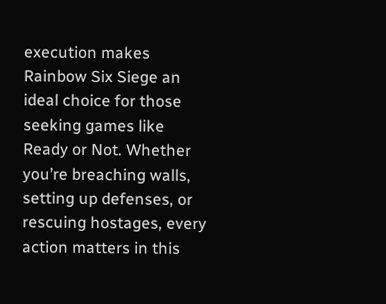execution makes Rainbow Six Siege an ideal choice for those seeking games like Ready or Not. Whether you’re breaching walls, setting up defenses, or rescuing hostages, every action matters in this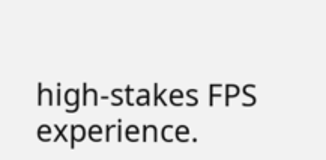high-stakes FPS experience.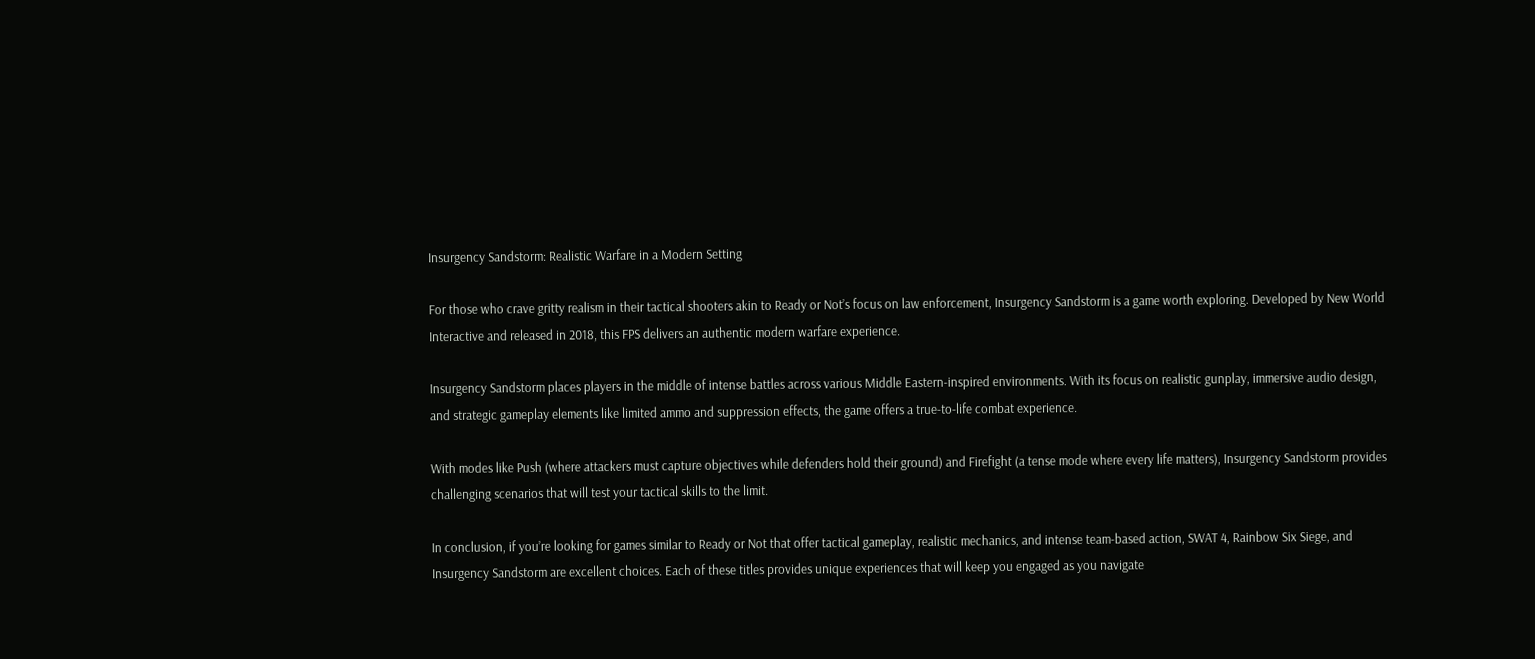Insurgency Sandstorm: Realistic Warfare in a Modern Setting

For those who crave gritty realism in their tactical shooters akin to Ready or Not’s focus on law enforcement, Insurgency Sandstorm is a game worth exploring. Developed by New World Interactive and released in 2018, this FPS delivers an authentic modern warfare experience.

Insurgency Sandstorm places players in the middle of intense battles across various Middle Eastern-inspired environments. With its focus on realistic gunplay, immersive audio design, and strategic gameplay elements like limited ammo and suppression effects, the game offers a true-to-life combat experience.

With modes like Push (where attackers must capture objectives while defenders hold their ground) and Firefight (a tense mode where every life matters), Insurgency Sandstorm provides challenging scenarios that will test your tactical skills to the limit.

In conclusion, if you’re looking for games similar to Ready or Not that offer tactical gameplay, realistic mechanics, and intense team-based action, SWAT 4, Rainbow Six Siege, and Insurgency Sandstorm are excellent choices. Each of these titles provides unique experiences that will keep you engaged as you navigate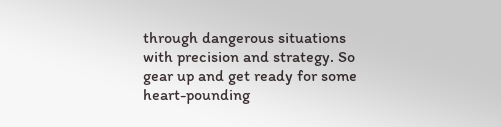through dangerous situations with precision and strategy. So gear up and get ready for some heart-pounding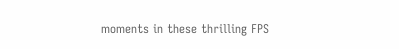moments in these thrilling FPS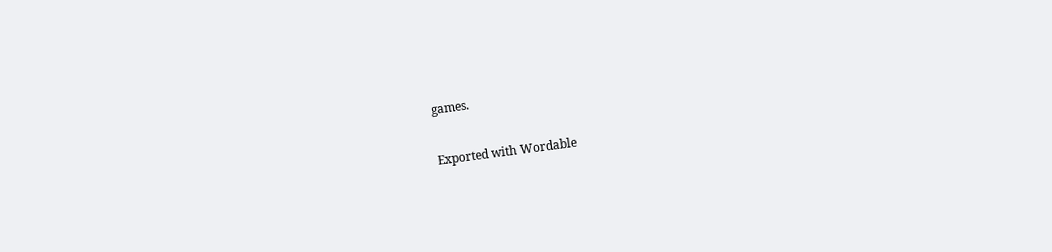games.

Exported with Wordable